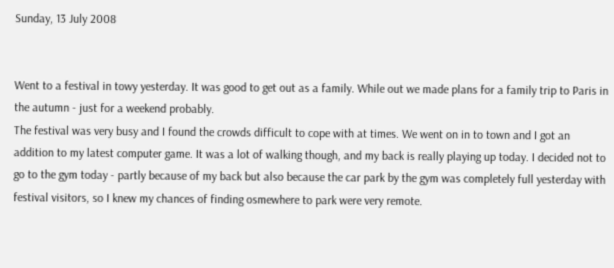Sunday, 13 July 2008


Went to a festival in towy yesterday. It was good to get out as a family. While out we made plans for a family trip to Paris in the autumn - just for a weekend probably.
The festival was very busy and I found the crowds difficult to cope with at times. We went on in to town and I got an addition to my latest computer game. It was a lot of walking though, and my back is really playing up today. I decided not to go to the gym today - partly because of my back but also because the car park by the gym was completely full yesterday with festival visitors, so I knew my chances of finding osmewhere to park were very remote.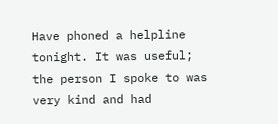Have phoned a helpline tonight. It was useful; the person I spoke to was very kind and had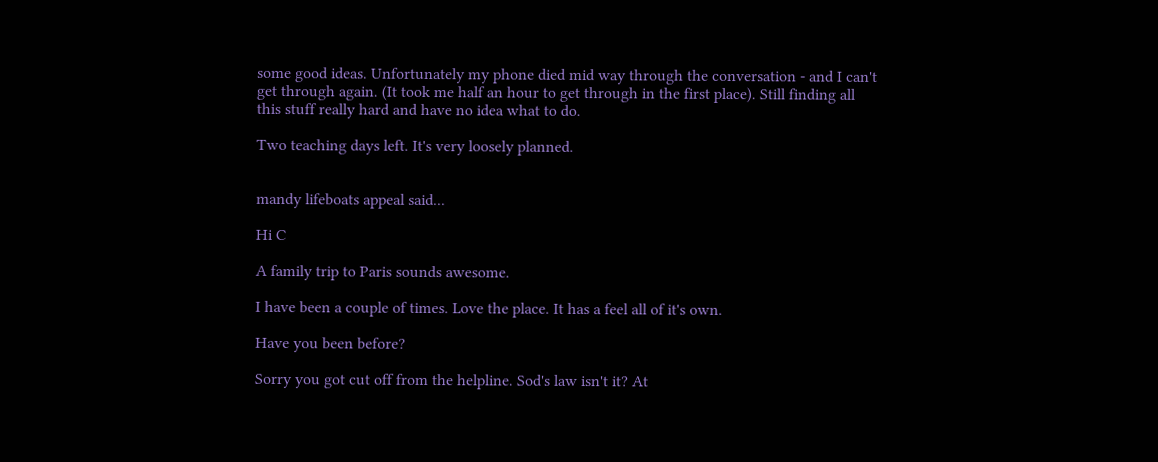some good ideas. Unfortunately my phone died mid way through the conversation - and I can't get through again. (It took me half an hour to get through in the first place). Still finding all this stuff really hard and have no idea what to do.

Two teaching days left. It's very loosely planned.


mandy lifeboats appeal said...

Hi C

A family trip to Paris sounds awesome.

I have been a couple of times. Love the place. It has a feel all of it's own.

Have you been before?

Sorry you got cut off from the helpline. Sod's law isn't it? At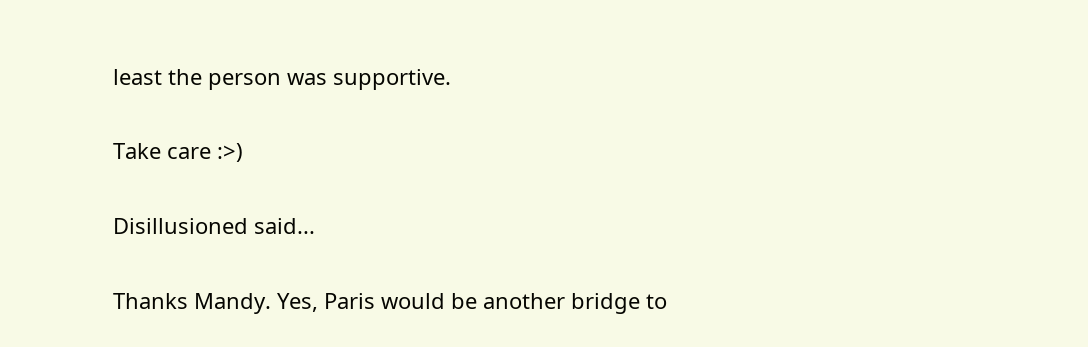least the person was supportive.

Take care :>)

Disillusioned said...

Thanks Mandy. Yes, Paris would be another bridge to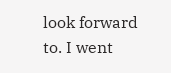look forward to. I went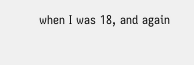when I was 18, and again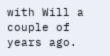with Will a couple of years ago.